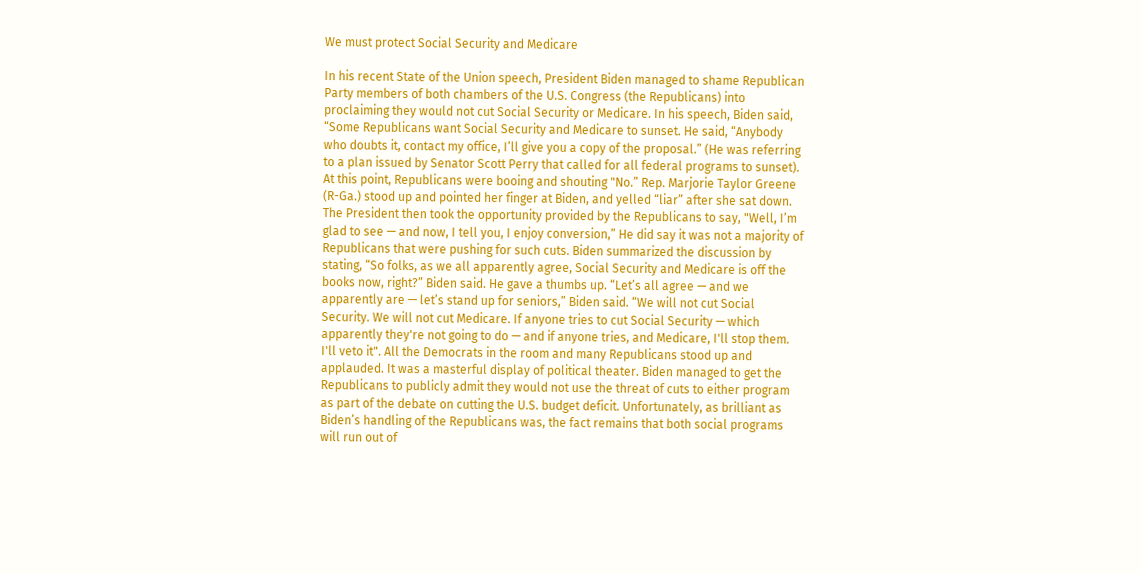We must protect Social Security and Medicare

In his recent State of the Union speech, President Biden managed to shame Republican Party members of both chambers of the U.S. Congress (the Republicans) into proclaiming they would not cut Social Security or Medicare. In his speech, Biden said, “Some Republicans want Social Security and Medicare to sunset. He said, “Anybody who doubts it, contact my office, I’ll give you a copy of the proposal.” (He was referring to a plan issued by Senator Scott Perry that called for all federal programs to sunset). At this point, Republicans were booing and shouting "No.” Rep. Marjorie Taylor Greene (R-Ga.) stood up and pointed her finger at Biden, and yelled “liar” after she sat down. The President then took the opportunity provided by the Republicans to say, "Well, I’m glad to see — and now, I tell you, I enjoy conversion,” He did say it was not a majority of Republicans that were pushing for such cuts. Biden summarized the discussion by stating, “So folks, as we all apparently agree, Social Security and Medicare is off the books now, right?” Biden said. He gave a thumbs up. “Let’s all agree — and we apparently are — let’s stand up for seniors,” Biden said. “We will not cut Social Security. We will not cut Medicare. If anyone tries to cut Social Security — which apparently they're not going to do — and if anyone tries, and Medicare, I'll stop them. I'll veto it". All the Democrats in the room and many Republicans stood up and applauded. It was a masterful display of political theater. Biden managed to get the Republicans to publicly admit they would not use the threat of cuts to either program as part of the debate on cutting the U.S. budget deficit. Unfortunately, as brilliant as Biden’s handling of the Republicans was, the fact remains that both social programs will run out of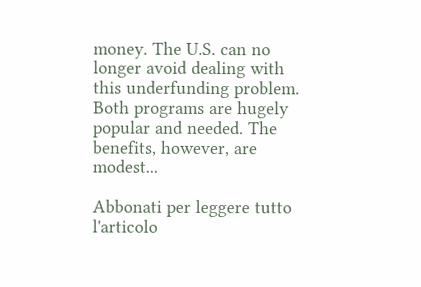money. The U.S. can no longer avoid dealing with this underfunding problem. Both programs are hugely popular and needed. The benefits, however, are modest...

Abbonati per leggere tutto l'articolo